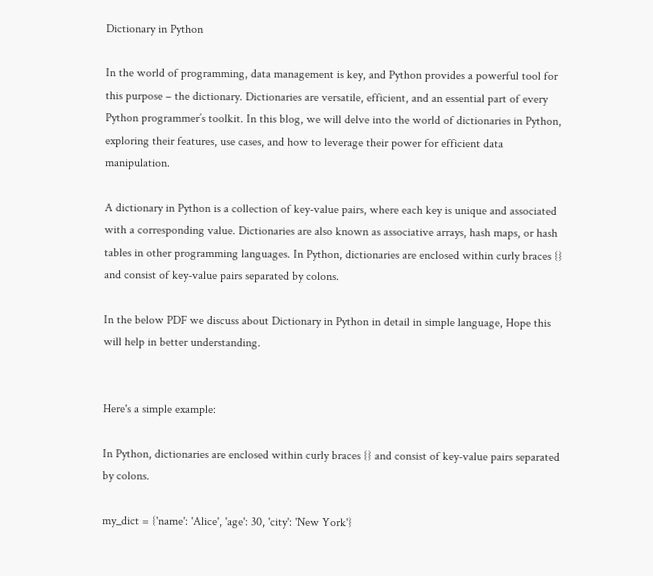Dictionary in Python

In the world of programming, data management is key, and Python provides a powerful tool for this purpose – the dictionary. Dictionaries are versatile, efficient, and an essential part of every Python programmer’s toolkit. In this blog, we will delve into the world of dictionaries in Python, exploring their features, use cases, and how to leverage their power for efficient data manipulation.

A dictionary in Python is a collection of key-value pairs, where each key is unique and associated with a corresponding value. Dictionaries are also known as associative arrays, hash maps, or hash tables in other programming languages. In Python, dictionaries are enclosed within curly braces {} and consist of key-value pairs separated by colons.

In the below PDF we discuss about Dictionary in Python in detail in simple language, Hope this will help in better understanding.


Here's a simple example:

In Python, dictionaries are enclosed within curly braces {} and consist of key-value pairs separated by colons.

my_dict = {'name': 'Alice', 'age': 30, 'city': 'New York'}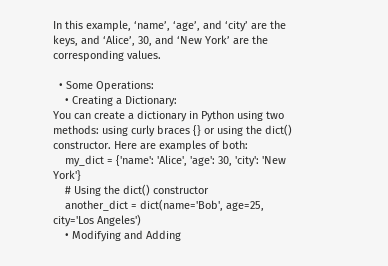In this example, ‘name’, ‘age’, and ‘city’ are the keys, and ‘Alice’, 30, and ‘New York’ are the corresponding values.

  • Some Operations:
    • Creating a Dictionary:                                                                                                                      You can create a dictionary in Python using two methods: using curly braces {} or using the dict() constructor. Here are examples of both:
    my_dict = {'name': 'Alice', 'age': 30, 'city': 'New York'}
    # Using the dict() constructor
    another_dict = dict(name='Bob', age=25, city='Los Angeles')
    • Modifying and Adding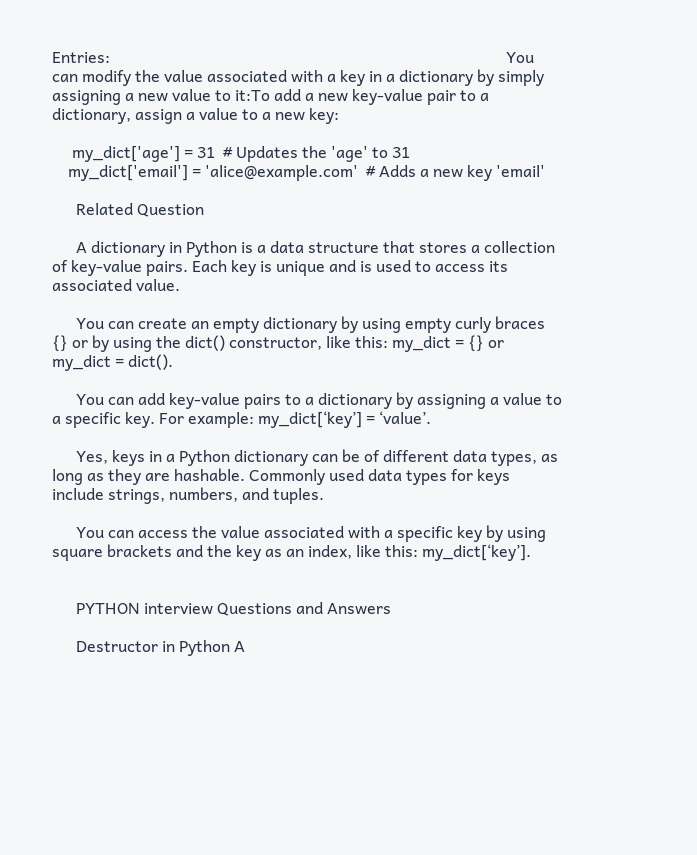Entries:                                                                                                   You can modify the value associated with a key in a dictionary by simply assigning a new value to it:To add a new key-value pair to a dictionary, assign a value to a new key:

     my_dict['age'] = 31  # Updates the 'age' to 31
    my_dict['email'] = 'alice@example.com'  # Adds a new key 'email'

      Related Question

      A dictionary in Python is a data structure that stores a collection of key-value pairs. Each key is unique and is used to access its associated value.

      You can create an empty dictionary by using empty curly braces {} or by using the dict() constructor, like this: my_dict = {} or my_dict = dict().

      You can add key-value pairs to a dictionary by assigning a value to a specific key. For example: my_dict[‘key’] = ‘value’.

      Yes, keys in a Python dictionary can be of different data types, as long as they are hashable. Commonly used data types for keys include strings, numbers, and tuples.

      You can access the value associated with a specific key by using square brackets and the key as an index, like this: my_dict[‘key’].


      PYTHON interview Questions and Answers

      Destructor in Python A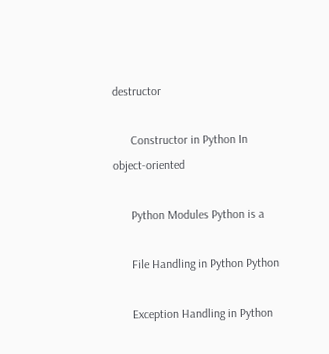destructor

      Constructor in Python In object-oriented

      Python Modules Python is a

      File Handling in Python Python

      Exception Handling in Python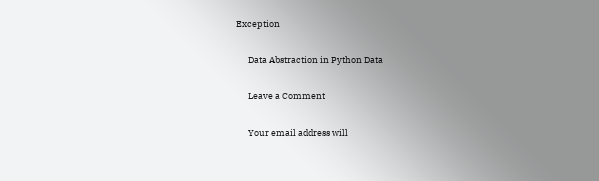Exception

      Data Abstraction in Python Data

      Leave a Comment

      Your email address will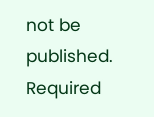not be published. Required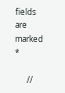fields are marked *

      //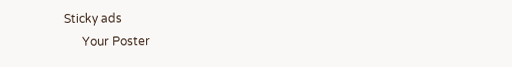Sticky ads
      Your Poster